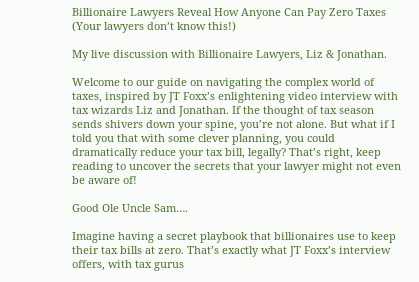Billionaire Lawyers Reveal How Anyone Can Pay Zero Taxes (Your lawyers don’t know this!)

My live discussion with Billionaire Lawyers, Liz & Jonathan.

Welcome to our guide on navigating the complex world of taxes, inspired by JT Foxx’s enlightening video interview with tax wizards Liz and Jonathan. If the thought of tax season sends shivers down your spine, you’re not alone. But what if I told you that with some clever planning, you could dramatically reduce your tax bill, legally? That’s right, keep reading to uncover the secrets that your lawyer might not even be aware of!

Good Ole Uncle Sam….

Imagine having a secret playbook that billionaires use to keep their tax bills at zero. That’s exactly what JT Foxx’s interview offers, with tax gurus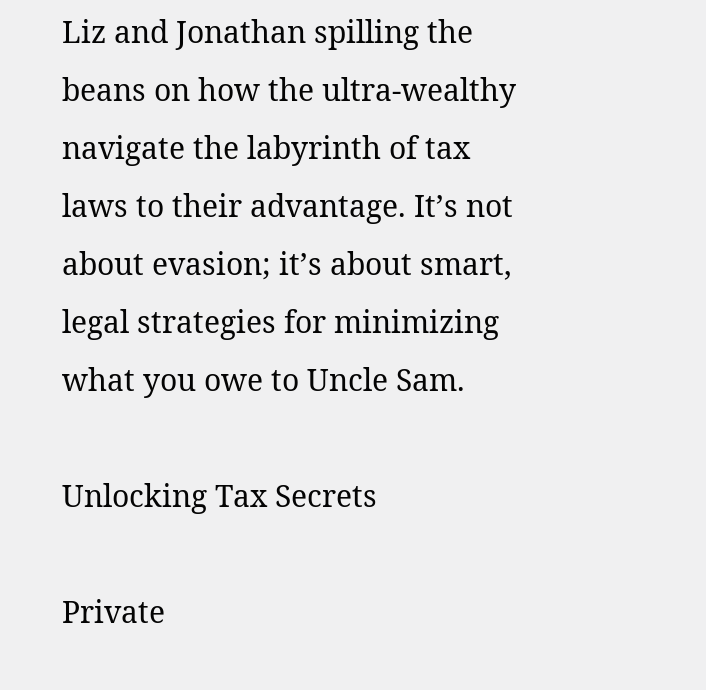Liz and Jonathan spilling the beans on how the ultra-wealthy navigate the labyrinth of tax laws to their advantage. It’s not about evasion; it’s about smart, legal strategies for minimizing what you owe to Uncle Sam.

Unlocking Tax Secrets

Private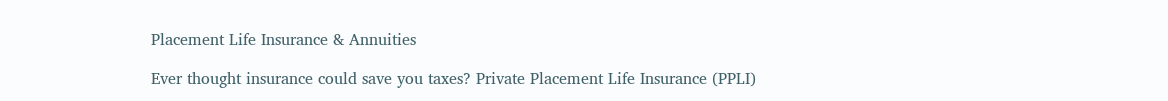Placement Life Insurance & Annuities

Ever thought insurance could save you taxes? Private Placement Life Insurance (PPLI)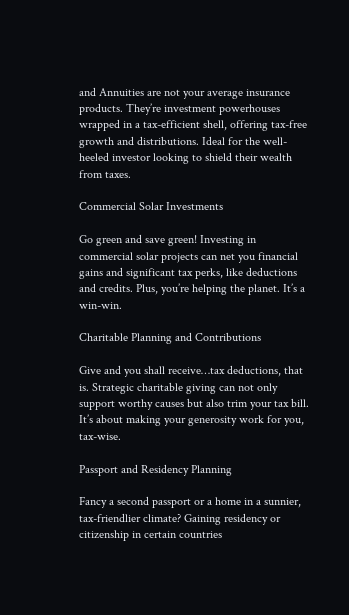and Annuities are not your average insurance products. They’re investment powerhouses wrapped in a tax-efficient shell, offering tax-free growth and distributions. Ideal for the well-heeled investor looking to shield their wealth from taxes.

Commercial Solar Investments

Go green and save green! Investing in commercial solar projects can net you financial gains and significant tax perks, like deductions and credits. Plus, you’re helping the planet. It’s a win-win.

Charitable Planning and Contributions

Give and you shall receive…tax deductions, that is. Strategic charitable giving can not only support worthy causes but also trim your tax bill. It’s about making your generosity work for you, tax-wise.

Passport and Residency Planning

Fancy a second passport or a home in a sunnier, tax-friendlier climate? Gaining residency or citizenship in certain countries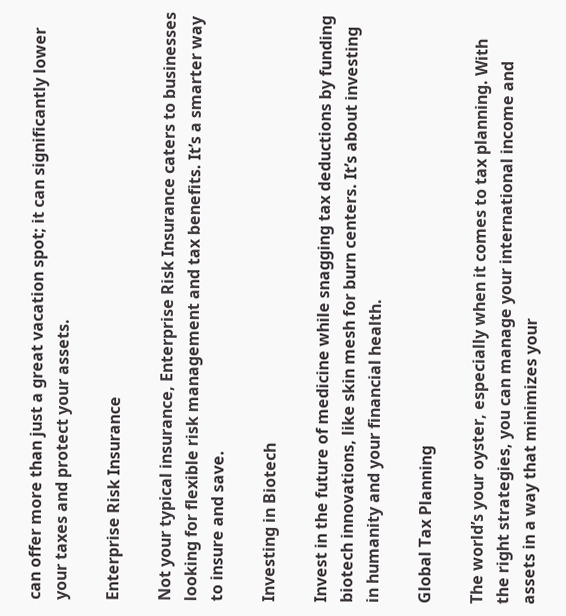can offer more than just a great vacation spot; it can significantly lower your taxes and protect your assets.

Enterprise Risk Insurance

Not your typical insurance, Enterprise Risk Insurance caters to businesses looking for flexible risk management and tax benefits. It’s a smarter way to insure and save.

Investing in Biotech

Invest in the future of medicine while snagging tax deductions by funding biotech innovations, like skin mesh for burn centers. It’s about investing in humanity and your financial health.

Global Tax Planning

The world’s your oyster, especially when it comes to tax planning. With the right strategies, you can manage your international income and assets in a way that minimizes your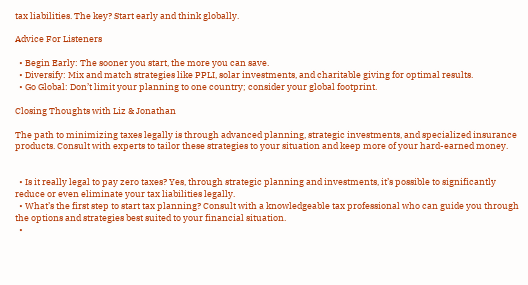tax liabilities. The key? Start early and think globally.

Advice For Listeners

  • Begin Early: The sooner you start, the more you can save.
  • Diversify: Mix and match strategies like PPLI, solar investments, and charitable giving for optimal results.
  • Go Global: Don’t limit your planning to one country; consider your global footprint.

Closing Thoughts with Liz & Jonathan

The path to minimizing taxes legally is through advanced planning, strategic investments, and specialized insurance products. Consult with experts to tailor these strategies to your situation and keep more of your hard-earned money.


  • Is it really legal to pay zero taxes? Yes, through strategic planning and investments, it’s possible to significantly reduce or even eliminate your tax liabilities legally.
  • What’s the first step to start tax planning? Consult with a knowledgeable tax professional who can guide you through the options and strategies best suited to your financial situation.
  •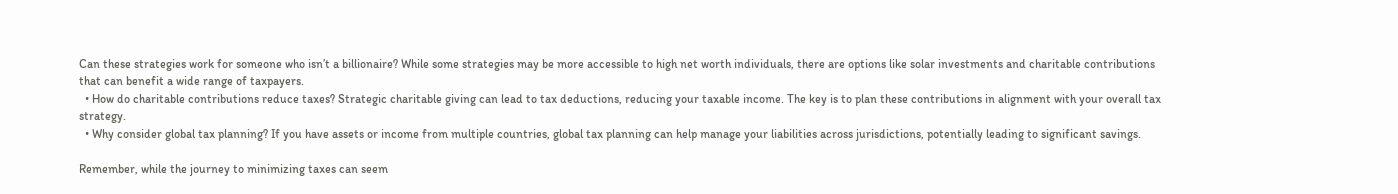Can these strategies work for someone who isn’t a billionaire? While some strategies may be more accessible to high net worth individuals, there are options like solar investments and charitable contributions that can benefit a wide range of taxpayers.
  • How do charitable contributions reduce taxes? Strategic charitable giving can lead to tax deductions, reducing your taxable income. The key is to plan these contributions in alignment with your overall tax strategy.
  • Why consider global tax planning? If you have assets or income from multiple countries, global tax planning can help manage your liabilities across jurisdictions, potentially leading to significant savings.

Remember, while the journey to minimizing taxes can seem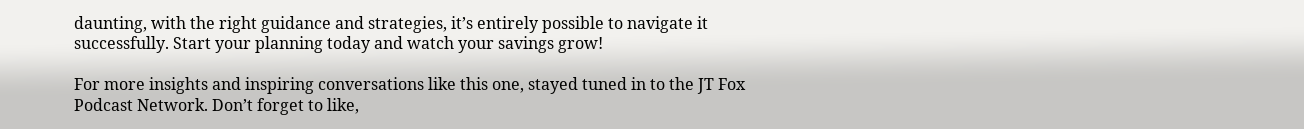daunting, with the right guidance and strategies, it’s entirely possible to navigate it successfully. Start your planning today and watch your savings grow!

For more insights and inspiring conversations like this one, stayed tuned in to the JT Fox Podcast Network. Don’t forget to like,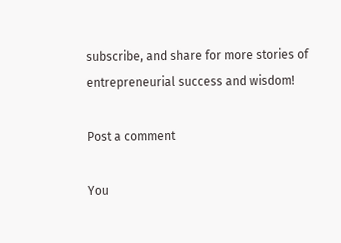subscribe, and share for more stories of entrepreneurial success and wisdom!

Post a comment

You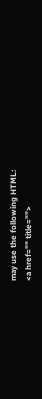may use the following HTML:
<a href="" title="">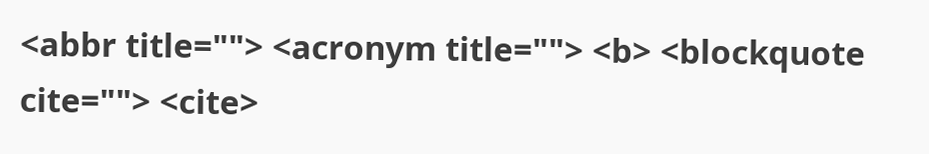<abbr title=""> <acronym title=""> <b> <blockquote cite=""> <cite>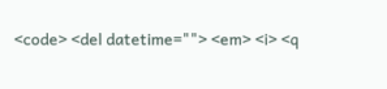<code> <del datetime=""> <em> <i> <q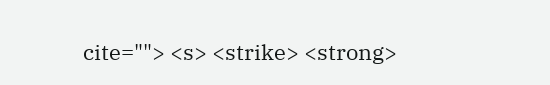cite=""> <s> <strike> <strong>